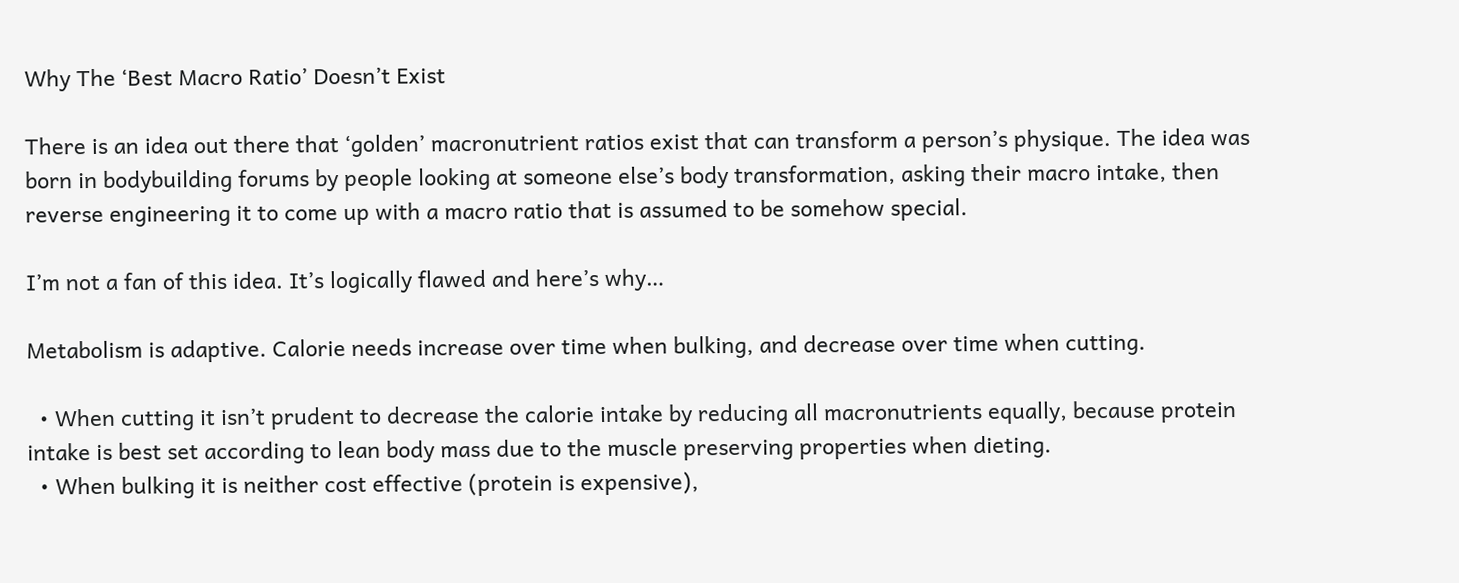Why The ‘Best Macro Ratio’ Doesn’t Exist

There is an idea out there that ‘golden’ macronutrient ratios exist that can transform a person’s physique. The idea was born in bodybuilding forums by people looking at someone else’s body transformation, asking their macro intake, then reverse engineering it to come up with a macro ratio that is assumed to be somehow special.

I’m not a fan of this idea. It’s logically flawed and here’s why…

Metabolism is adaptive. Calorie needs increase over time when bulking, and decrease over time when cutting.

  • When cutting it isn’t prudent to decrease the calorie intake by reducing all macronutrients equally, because protein intake is best set according to lean body mass due to the muscle preserving properties when dieting.
  • When bulking it is neither cost effective (protein is expensive),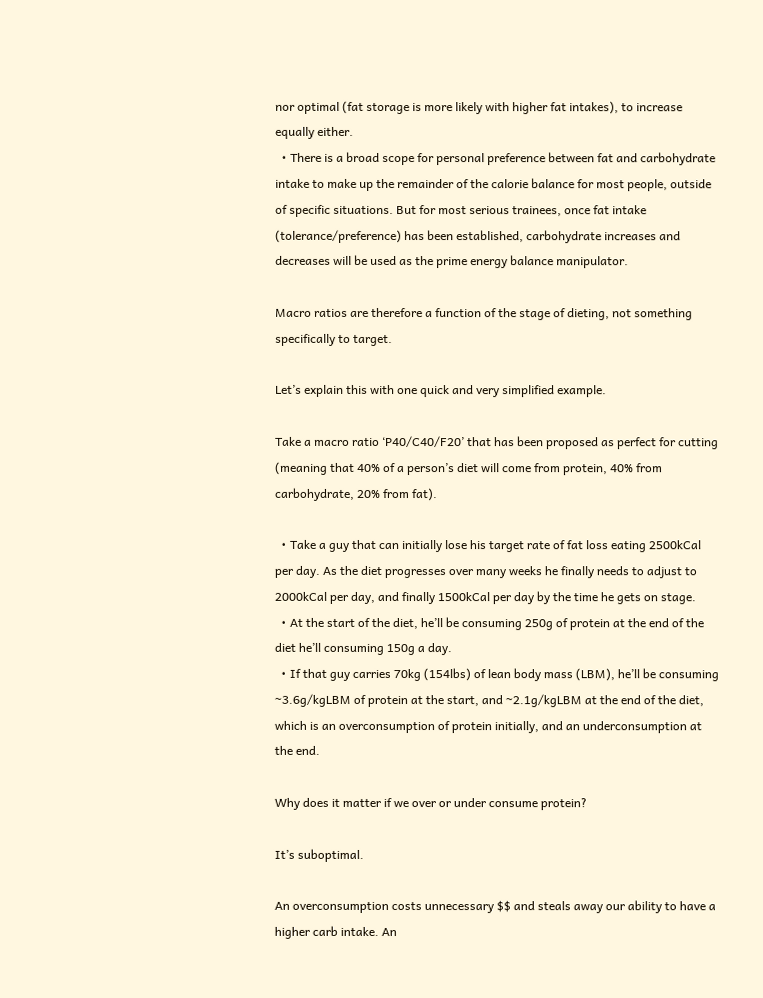nor optimal (fat storage is more likely with higher fat intakes), to increase equally either.
  • There is a broad scope for personal preference between fat and carbohydrate intake to make up the remainder of the calorie balance for most people, outside of specific situations. But for most serious trainees, once fat intake (tolerance/preference) has been established, carbohydrate increases and decreases will be used as the prime energy balance manipulator.

Macro ratios are therefore a function of the stage of dieting, not something specifically to target.

Let’s explain this with one quick and very simplified example.

Take a macro ratio ‘P40/C40/F20’ that has been proposed as perfect for cutting (meaning that 40% of a person’s diet will come from protein, 40% from carbohydrate, 20% from fat).

  • Take a guy that can initially lose his target rate of fat loss eating 2500kCal per day. As the diet progresses over many weeks he finally needs to adjust to 2000kCal per day, and finally 1500kCal per day by the time he gets on stage.
  • At the start of the diet, he’ll be consuming 250g of protein at the end of the diet he’ll consuming 150g a day.
  • If that guy carries 70kg (154lbs) of lean body mass (LBM), he’ll be consuming ~3.6g/kgLBM of protein at the start, and ~2.1g/kgLBM at the end of the diet, which is an overconsumption of protein initially, and an underconsumption at the end.

Why does it matter if we over or under consume protein?

It’s suboptimal.

An overconsumption costs unnecessary $$ and steals away our ability to have a higher carb intake. An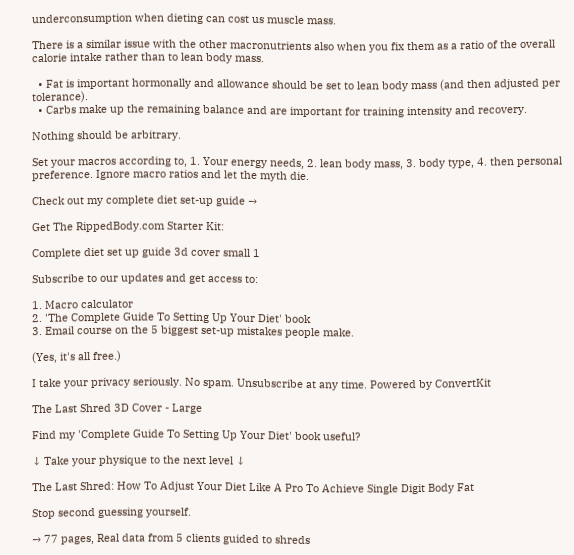underconsumption when dieting can cost us muscle mass.

There is a similar issue with the other macronutrients also when you fix them as a ratio of the overall calorie intake rather than to lean body mass.

  • Fat is important hormonally and allowance should be set to lean body mass (and then adjusted per tolerance).
  • Carbs make up the remaining balance and are important for training intensity and recovery.

Nothing should be arbitrary.

Set your macros according to, 1. Your energy needs, 2. lean body mass, 3. body type, 4. then personal preference. Ignore macro ratios and let the myth die.

Check out my complete diet set-up guide →

Get The RippedBody.com Starter Kit:

Complete diet set up guide 3d cover small 1

Subscribe to our updates and get access to:

1. Macro calculator
2. 'The Complete Guide To Setting Up Your Diet' book
3. Email course on the 5 biggest set-up mistakes people make.

(Yes, it's all free.)

I take your privacy seriously. No spam. Unsubscribe at any time. Powered by ConvertKit

The Last Shred 3D Cover - Large

Find my 'Complete Guide To Setting Up Your Diet' book useful?

↓ Take your physique to the next level ↓

The Last Shred: How To Adjust Your Diet Like A Pro To Achieve Single Digit Body Fat

Stop second guessing yourself.

→ 77 pages, Real data from 5 clients guided to shreds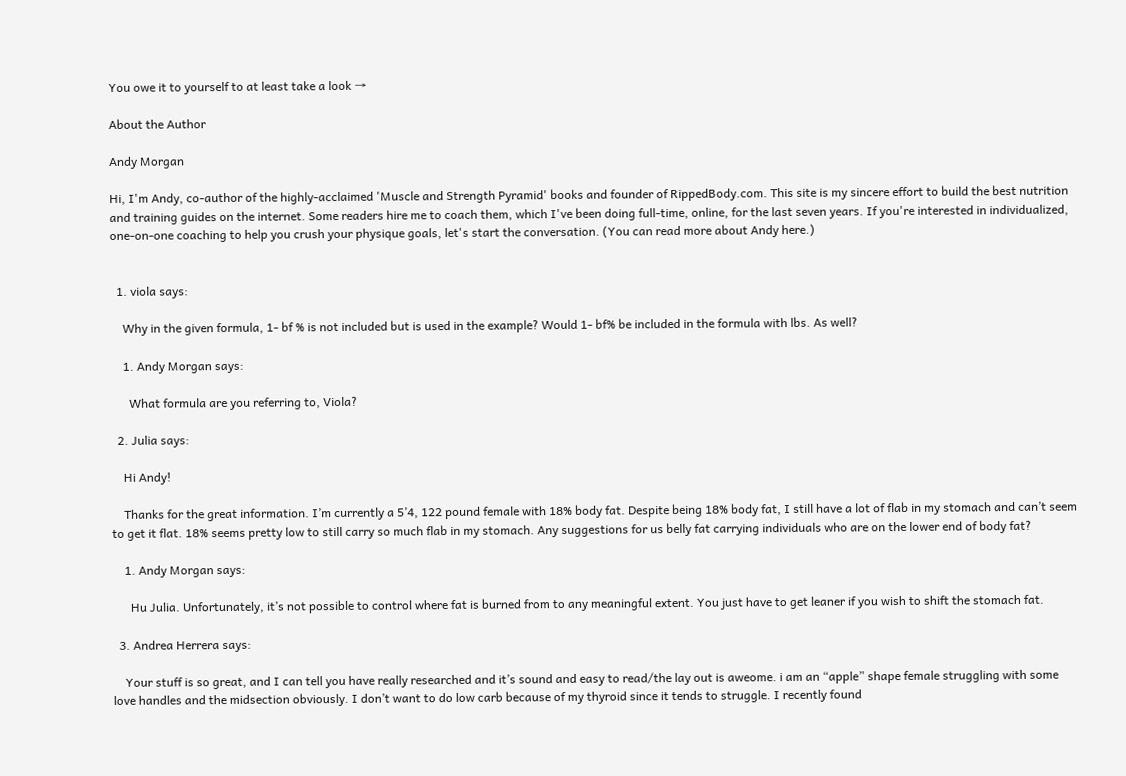You owe it to yourself to at least take a look →

About the Author

Andy Morgan

Hi, I'm Andy, co-author of the highly-acclaimed 'Muscle and Strength Pyramid' books and founder of RippedBody.com. This site is my sincere effort to build the best nutrition and training guides on the internet. Some readers hire me to coach them, which I've been doing full-time, online, for the last seven years. If you're interested in individualized, one-on-one coaching to help you crush your physique goals, let's start the conversation. (You can read more about Andy here.)


  1. viola says:

    Why in the given formula, 1- bf % is not included but is used in the example? Would 1- bf% be included in the formula with lbs. As well?

    1. Andy Morgan says:

      What formula are you referring to, Viola?

  2. Julia says:

    Hi Andy!

    Thanks for the great information. I’m currently a 5’4, 122 pound female with 18% body fat. Despite being 18% body fat, I still have a lot of flab in my stomach and can’t seem to get it flat. 18% seems pretty low to still carry so much flab in my stomach. Any suggestions for us belly fat carrying individuals who are on the lower end of body fat?

    1. Andy Morgan says:

      Hu Julia. Unfortunately, it’s not possible to control where fat is burned from to any meaningful extent. You just have to get leaner if you wish to shift the stomach fat.

  3. Andrea Herrera says:

    Your stuff is so great, and I can tell you have really researched and it’s sound and easy to read/the lay out is aweome. i am an “apple” shape female struggling with some love handles and the midsection obviously. I don’t want to do low carb because of my thyroid since it tends to struggle. I recently found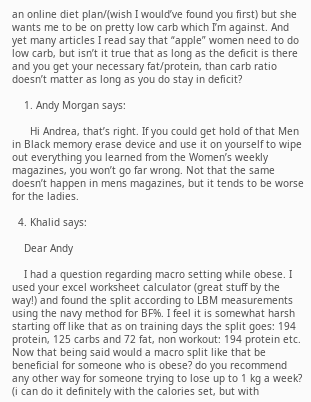an online diet plan/(wish I would’ve found you first) but she wants me to be on pretty low carb which I’m against. And yet many articles I read say that “apple” women need to do low carb, but isn’t it true that as long as the deficit is there and you get your necessary fat/protein, than carb ratio doesn’t matter as long as you do stay in deficit?

    1. Andy Morgan says:

      Hi Andrea, that’s right. If you could get hold of that Men in Black memory erase device and use it on yourself to wipe out everything you learned from the Women’s weekly magazines, you won’t go far wrong. Not that the same doesn’t happen in mens magazines, but it tends to be worse for the ladies.

  4. Khalid says:

    Dear Andy

    I had a question regarding macro setting while obese. I used your excel worksheet calculator (great stuff by the way!) and found the split according to LBM measurements using the navy method for BF%. I feel it is somewhat harsh starting off like that as on training days the split goes: 194 protein, 125 carbs and 72 fat, non workout: 194 protein etc. Now that being said would a macro split like that be beneficial for someone who is obese? do you recommend any other way for someone trying to lose up to 1 kg a week? (i can do it definitely with the calories set, but with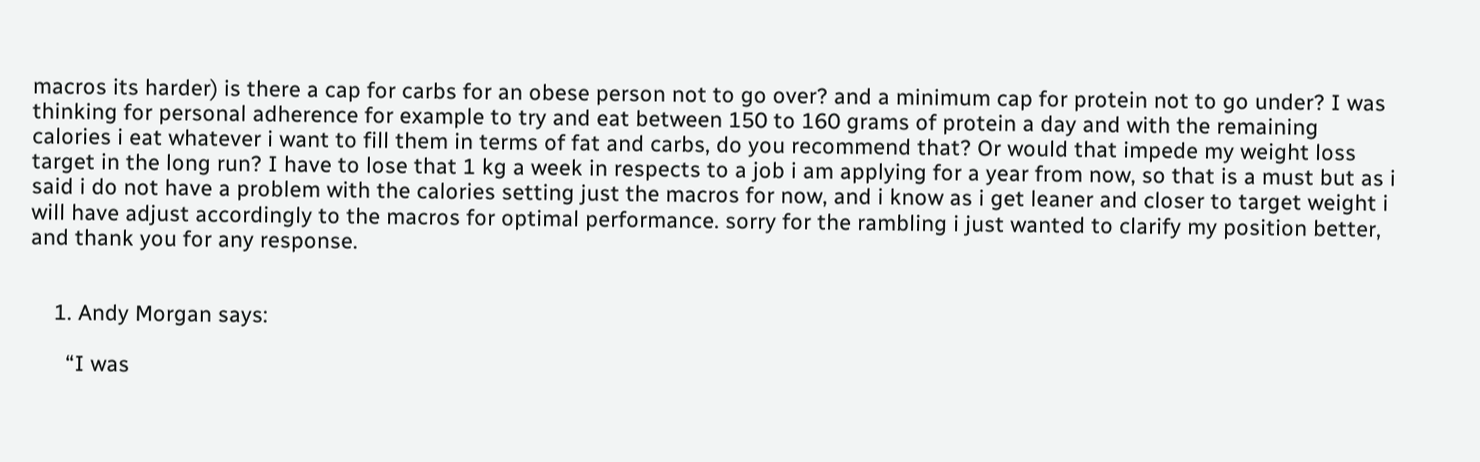macros its harder) is there a cap for carbs for an obese person not to go over? and a minimum cap for protein not to go under? I was thinking for personal adherence for example to try and eat between 150 to 160 grams of protein a day and with the remaining calories i eat whatever i want to fill them in terms of fat and carbs, do you recommend that? Or would that impede my weight loss target in the long run? I have to lose that 1 kg a week in respects to a job i am applying for a year from now, so that is a must but as i said i do not have a problem with the calories setting just the macros for now, and i know as i get leaner and closer to target weight i will have adjust accordingly to the macros for optimal performance. sorry for the rambling i just wanted to clarify my position better, and thank you for any response.


    1. Andy Morgan says:

      “I was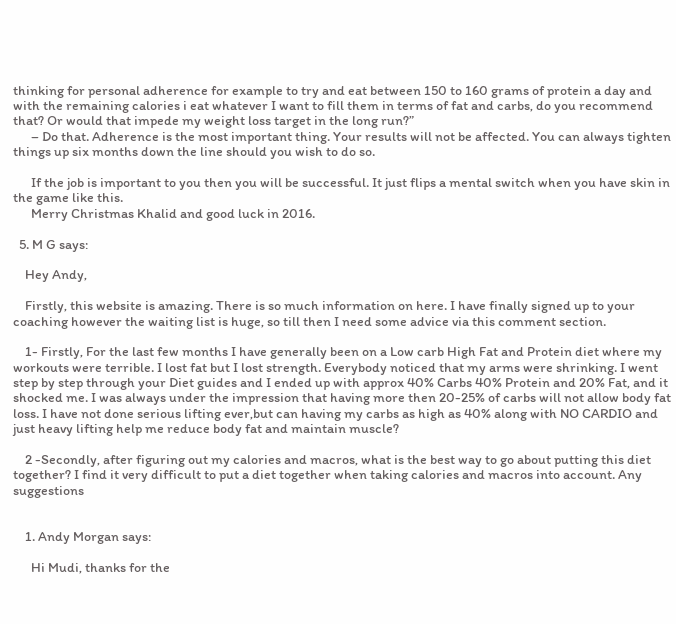thinking for personal adherence for example to try and eat between 150 to 160 grams of protein a day and with the remaining calories i eat whatever I want to fill them in terms of fat and carbs, do you recommend that? Or would that impede my weight loss target in the long run?”
      – Do that. Adherence is the most important thing. Your results will not be affected. You can always tighten things up six months down the line should you wish to do so.

      If the job is important to you then you will be successful. It just flips a mental switch when you have skin in the game like this.
      Merry Christmas Khalid and good luck in 2016.

  5. M G says:

    Hey Andy,

    Firstly, this website is amazing. There is so much information on here. I have finally signed up to your coaching however the waiting list is huge, so till then I need some advice via this comment section.

    1- Firstly, For the last few months I have generally been on a Low carb High Fat and Protein diet where my workouts were terrible. I lost fat but I lost strength. Everybody noticed that my arms were shrinking. I went step by step through your Diet guides and I ended up with approx 40% Carbs 40% Protein and 20% Fat, and it shocked me. I was always under the impression that having more then 20-25% of carbs will not allow body fat loss. I have not done serious lifting ever,but can having my carbs as high as 40% along with NO CARDIO and just heavy lifting help me reduce body fat and maintain muscle?

    2 -Secondly, after figuring out my calories and macros, what is the best way to go about putting this diet together? I find it very difficult to put a diet together when taking calories and macros into account. Any suggestions


    1. Andy Morgan says:

      Hi Mudi, thanks for the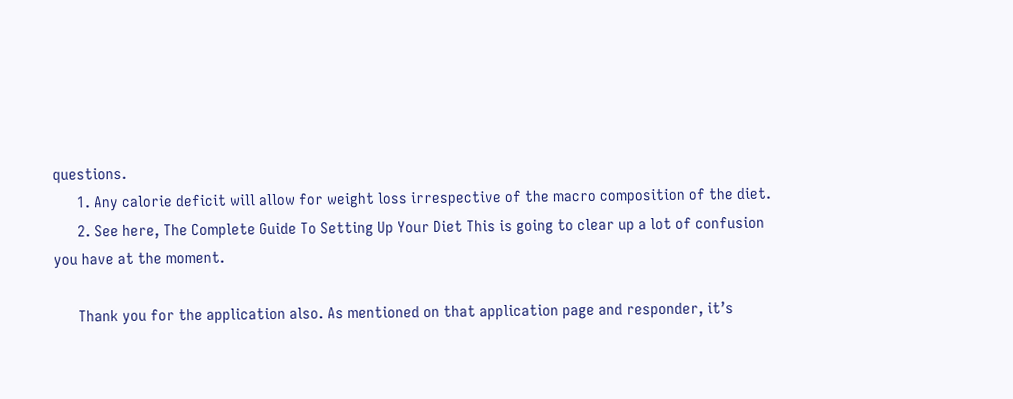questions.
      1. Any calorie deficit will allow for weight loss irrespective of the macro composition of the diet.
      2. See here, The Complete Guide To Setting Up Your Diet This is going to clear up a lot of confusion you have at the moment.

      Thank you for the application also. As mentioned on that application page and responder, it’s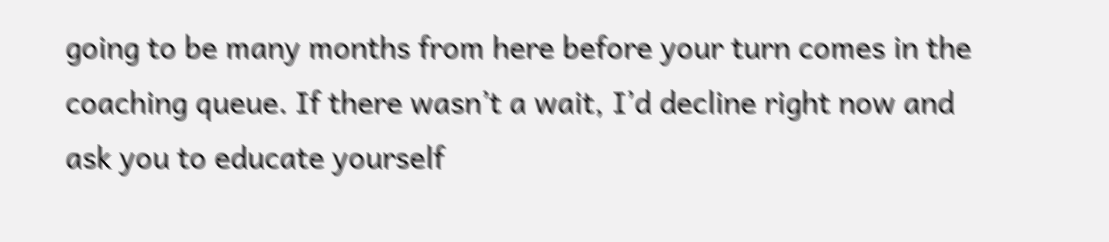going to be many months from here before your turn comes in the coaching queue. If there wasn’t a wait, I’d decline right now and ask you to educate yourself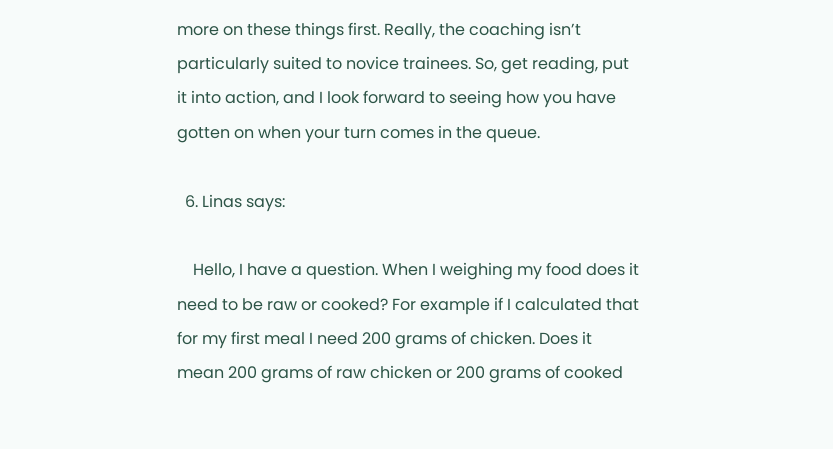more on these things first. Really, the coaching isn’t particularly suited to novice trainees. So, get reading, put it into action, and I look forward to seeing how you have gotten on when your turn comes in the queue.

  6. Linas says:

    Hello, I have a question. When I weighing my food does it need to be raw or cooked? For example if I calculated that for my first meal I need 200 grams of chicken. Does it mean 200 grams of raw chicken or 200 grams of cooked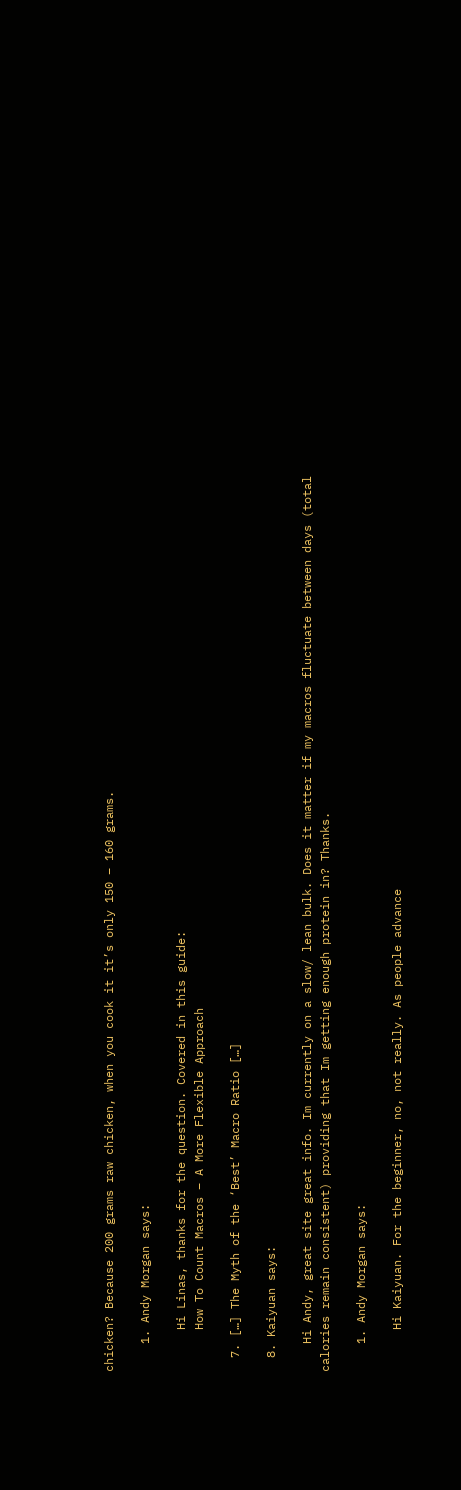chicken? Because 200 grams raw chicken, when you cook it it’s only 150 – 160 grams.

    1. Andy Morgan says:

      Hi Linas, thanks for the question. Covered in this guide:
      How To Count Macros – A More Flexible Approach

  7. […] The Myth of the ‘Best’ Macro Ratio […]

  8. Kaiyuan says:

    Hi Andy, great site great info. Im currently on a slow/ lean bulk. Does it matter if my macros fluctuate between days (total calories remain consistent) providing that Im getting enough protein in? Thanks.

    1. Andy Morgan says:

      Hi Kaiyuan. For the beginner, no, not really. As people advance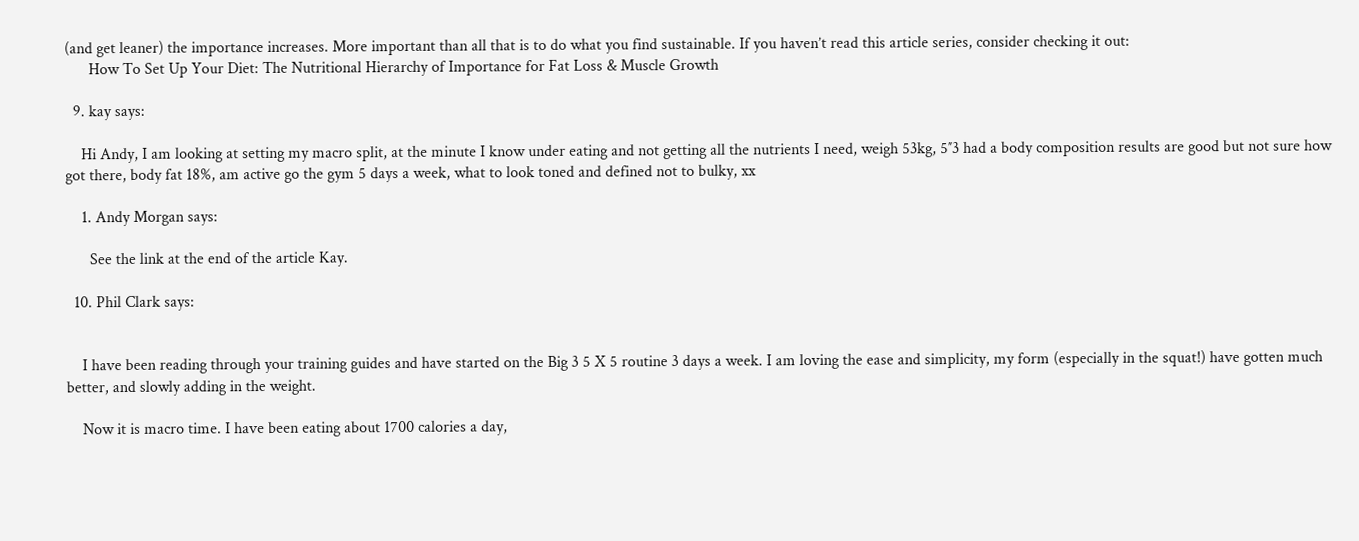(and get leaner) the importance increases. More important than all that is to do what you find sustainable. If you haven’t read this article series, consider checking it out:
      How To Set Up Your Diet: The Nutritional Hierarchy of Importance for Fat Loss & Muscle Growth

  9. kay says:

    Hi Andy, I am looking at setting my macro split, at the minute I know under eating and not getting all the nutrients I need, weigh 53kg, 5″3 had a body composition results are good but not sure how got there, body fat 18%, am active go the gym 5 days a week, what to look toned and defined not to bulky, xx

    1. Andy Morgan says:

      See the link at the end of the article Kay.

  10. Phil Clark says:


    I have been reading through your training guides and have started on the Big 3 5 X 5 routine 3 days a week. I am loving the ease and simplicity, my form (especially in the squat!) have gotten much better, and slowly adding in the weight.

    Now it is macro time. I have been eating about 1700 calories a day,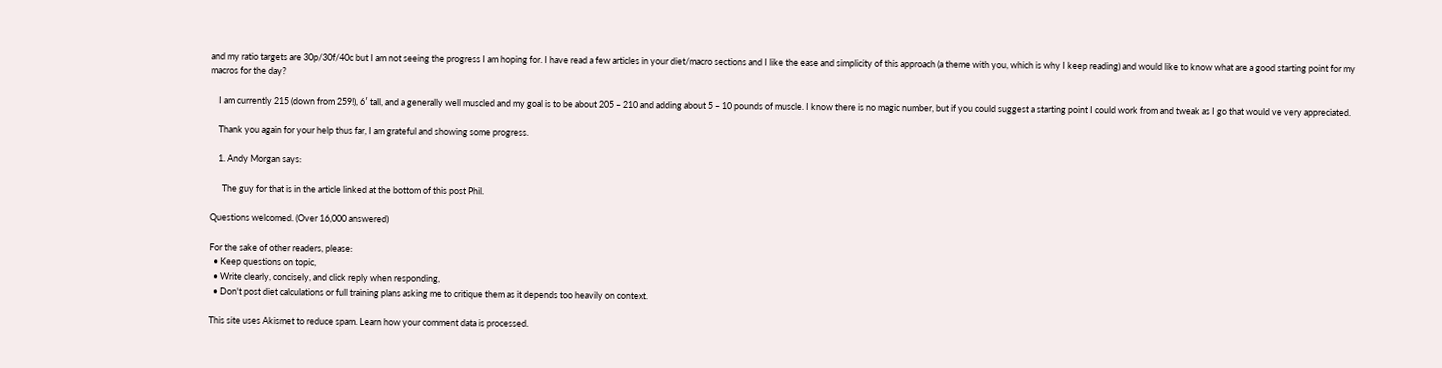and my ratio targets are 30p/30f/40c but I am not seeing the progress I am hoping for. I have read a few articles in your diet/macro sections and I like the ease and simplicity of this approach (a theme with you, which is why I keep reading) and would like to know what are a good starting point for my macros for the day?

    I am currently 215 (down from 259!), 6′ tall, and a generally well muscled and my goal is to be about 205 – 210 and adding about 5 – 10 pounds of muscle. I know there is no magic number, but if you could suggest a starting point I could work from and tweak as I go that would ve very appreciated.

    Thank you again for your help thus far, I am grateful and showing some progress.

    1. Andy Morgan says:

      The guy for that is in the article linked at the bottom of this post Phil.

Questions welcomed. (Over 16,000 answered)

For the sake of other readers, please:
  • Keep questions on topic,
  • Write clearly, concisely, and click reply when responding,
  • Don't post diet calculations or full training plans asking me to critique them as it depends too heavily on context.

This site uses Akismet to reduce spam. Learn how your comment data is processed.